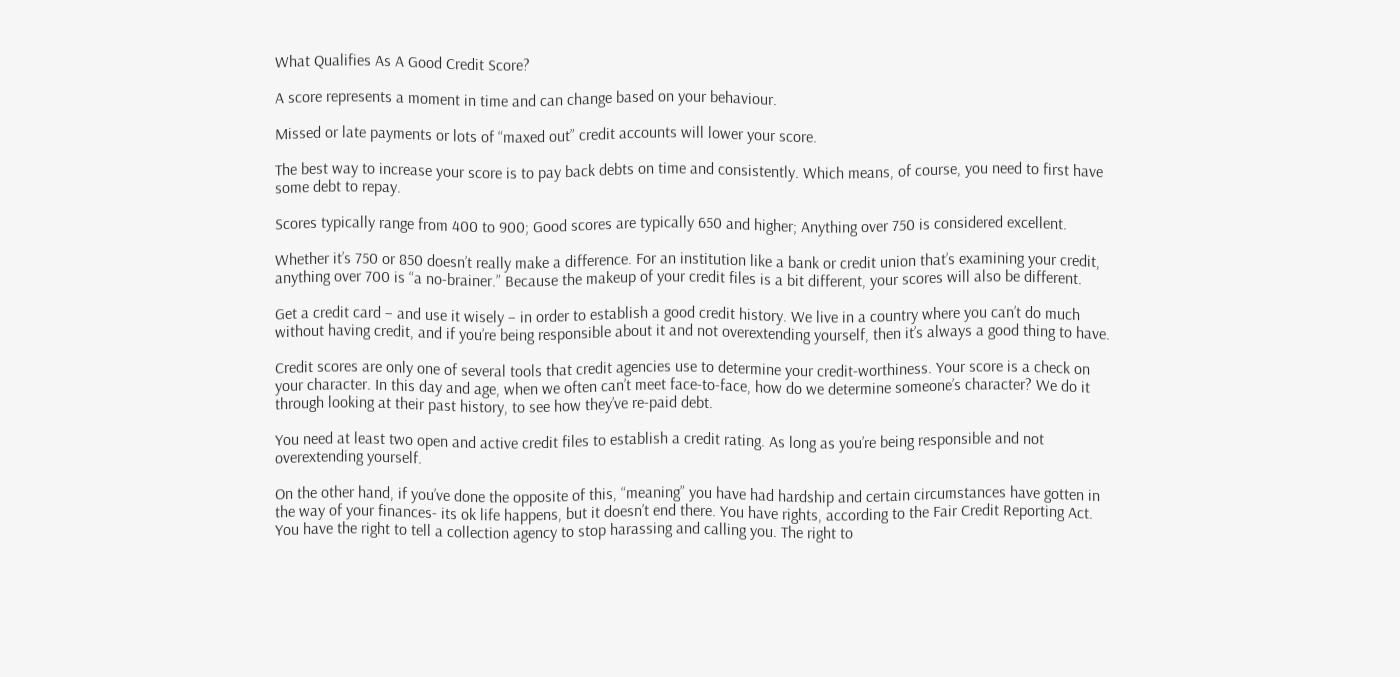What Qualifies As A Good Credit Score?

A score represents a moment in time and can change based on your behaviour.

Missed or late payments or lots of “maxed out” credit accounts will lower your score.

The best way to increase your score is to pay back debts on time and consistently. Which means, of course, you need to first have some debt to repay.

Scores typically range from 400 to 900; Good scores are typically 650 and higher; Anything over 750 is considered excellent.

Whether it’s 750 or 850 doesn’t really make a difference. For an institution like a bank or credit union that’s examining your credit, anything over 700 is “a no-brainer.” Because the makeup of your credit files is a bit different, your scores will also be different.

Get a credit card – and use it wisely – in order to establish a good credit history. We live in a country where you can’t do much without having credit, and if you’re being responsible about it and not overextending yourself, then it’s always a good thing to have.

Credit scores are only one of several tools that credit agencies use to determine your credit-worthiness. Your score is a check on your character. In this day and age, when we often can’t meet face-to-face, how do we determine someone’s character? We do it through looking at their past history, to see how they’ve re-paid debt.

You need at least two open and active credit files to establish a credit rating. As long as you’re being responsible and not overextending yourself.

On the other hand, if you’ve done the opposite of this, “meaning” you have had hardship and certain circumstances have gotten in the way of your finances- its ok life happens, but it doesn’t end there. You have rights, according to the Fair Credit Reporting Act. You have the right to tell a collection agency to stop harassing and calling you. The right to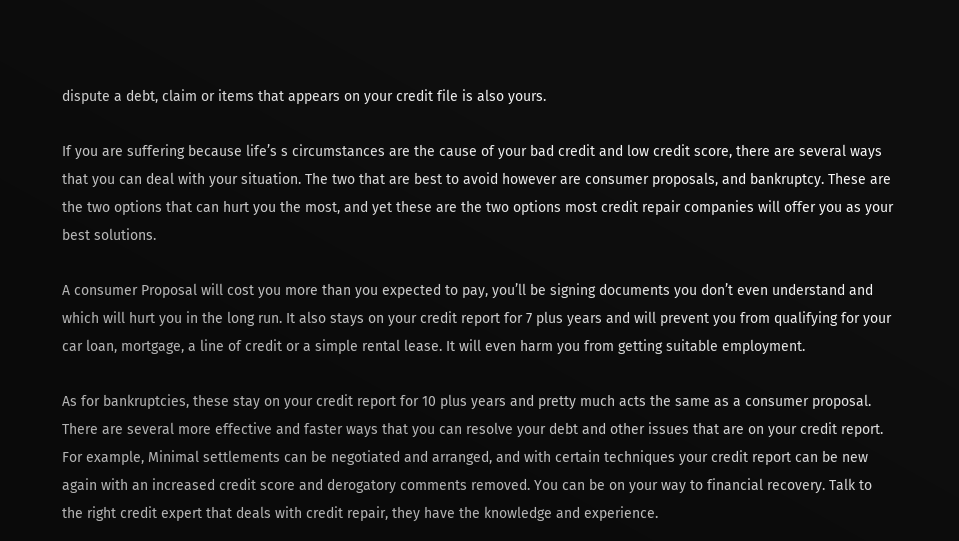dispute a debt, claim or items that appears on your credit file is also yours.

If you are suffering because life’s s circumstances are the cause of your bad credit and low credit score, there are several ways that you can deal with your situation. The two that are best to avoid however are consumer proposals, and bankruptcy. These are the two options that can hurt you the most, and yet these are the two options most credit repair companies will offer you as your best solutions.

A consumer Proposal will cost you more than you expected to pay, you’ll be signing documents you don’t even understand and which will hurt you in the long run. It also stays on your credit report for 7 plus years and will prevent you from qualifying for your car loan, mortgage, a line of credit or a simple rental lease. It will even harm you from getting suitable employment.

As for bankruptcies, these stay on your credit report for 10 plus years and pretty much acts the same as a consumer proposal. There are several more effective and faster ways that you can resolve your debt and other issues that are on your credit report. For example, Minimal settlements can be negotiated and arranged, and with certain techniques your credit report can be new again with an increased credit score and derogatory comments removed. You can be on your way to financial recovery. Talk to the right credit expert that deals with credit repair, they have the knowledge and experience.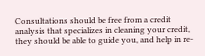Consultations should be free from a credit analysis that specializes in cleaning your credit, they should be able to guide you, and help in re-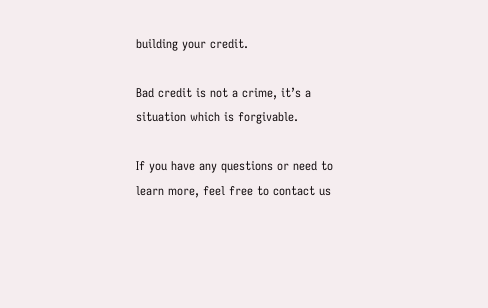building your credit.

Bad credit is not a crime, it’s a situation which is forgivable.

If you have any questions or need to learn more, feel free to contact us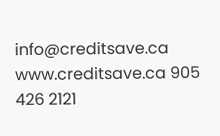info@creditsave.ca www.creditsave.ca 905 426 2121